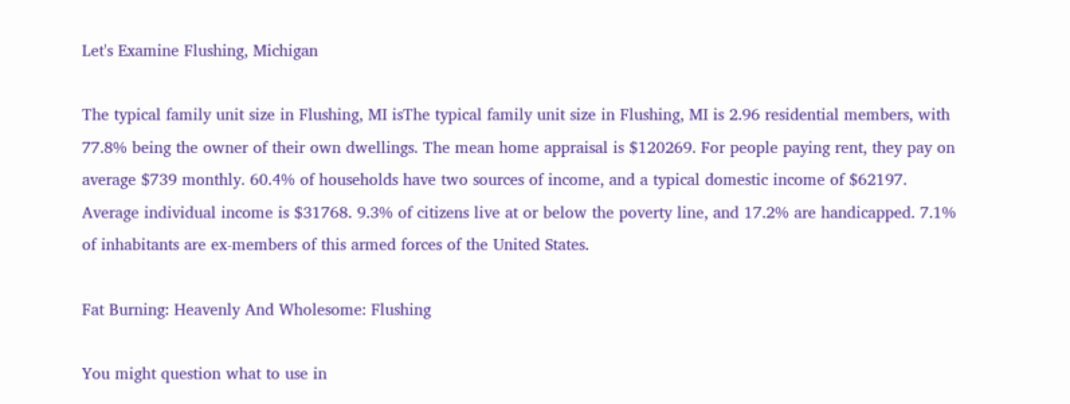Let's Examine Flushing, Michigan

The typical family unit size in Flushing, MI isThe typical family unit size in Flushing, MI is 2.96 residential members, with 77.8% being the owner of their own dwellings. The mean home appraisal is $120269. For people paying rent, they pay on average $739 monthly. 60.4% of households have two sources of income, and a typical domestic income of $62197. Average individual income is $31768. 9.3% of citizens live at or below the poverty line, and 17.2% are handicapped. 7.1% of inhabitants are ex-members of this armed forces of the United States.

Fat Burning: Heavenly And Wholesome: Flushing

You might question what to use in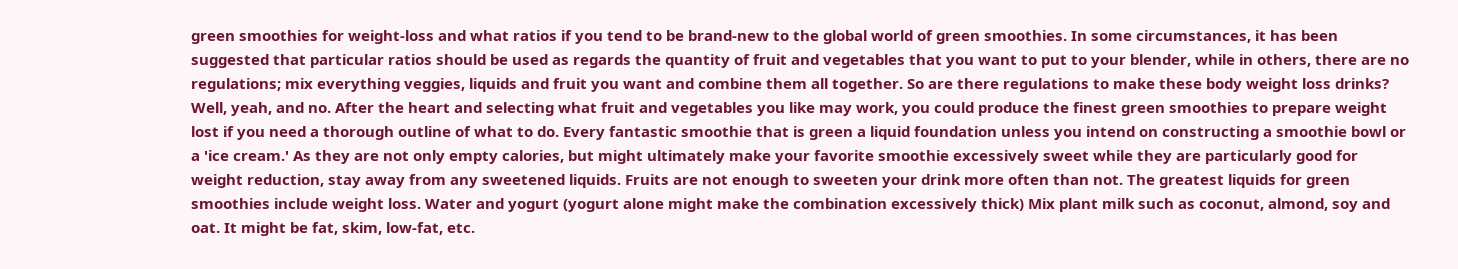green smoothies for weight-loss and what ratios if you tend to be brand-new to the global world of green smoothies. In some circumstances, it has been suggested that particular ratios should be used as regards the quantity of fruit and vegetables that you want to put to your blender, while in others, there are no regulations; mix everything veggies, liquids and fruit you want and combine them all together. So are there regulations to make these body weight loss drinks? Well, yeah, and no. After the heart and selecting what fruit and vegetables you like may work, you could produce the finest green smoothies to prepare weight lost if you need a thorough outline of what to do. Every fantastic smoothie that is green a liquid foundation unless you intend on constructing a smoothie bowl or a 'ice cream.' As they are not only empty calories, but might ultimately make your favorite smoothie excessively sweet while they are particularly good for weight reduction, stay away from any sweetened liquids. Fruits are not enough to sweeten your drink more often than not. The greatest liquids for green smoothies include weight loss. Water and yogurt (yogurt alone might make the combination excessively thick) Mix plant milk such as coconut, almond, soy and oat. It might be fat, skim, low-fat, etc.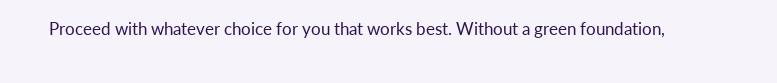Proceed with whatever choice for you that works best. Without a green foundation,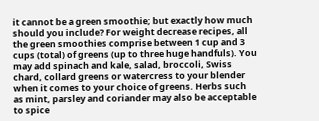it cannot be a green smoothie; but exactly how much should you include? For weight decrease recipes, all the green smoothies comprise between 1 cup and 3 cups (total) of greens (up to three huge handfuls). You may add spinach and kale, salad, broccoli, Swiss chard, collard greens or watercress to your blender when it comes to your choice of greens. Herbs such as mint, parsley and coriander may also be acceptable to spice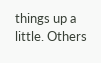things up a little. Others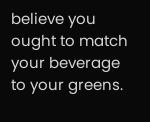believe you ought to match your beverage to your greens.